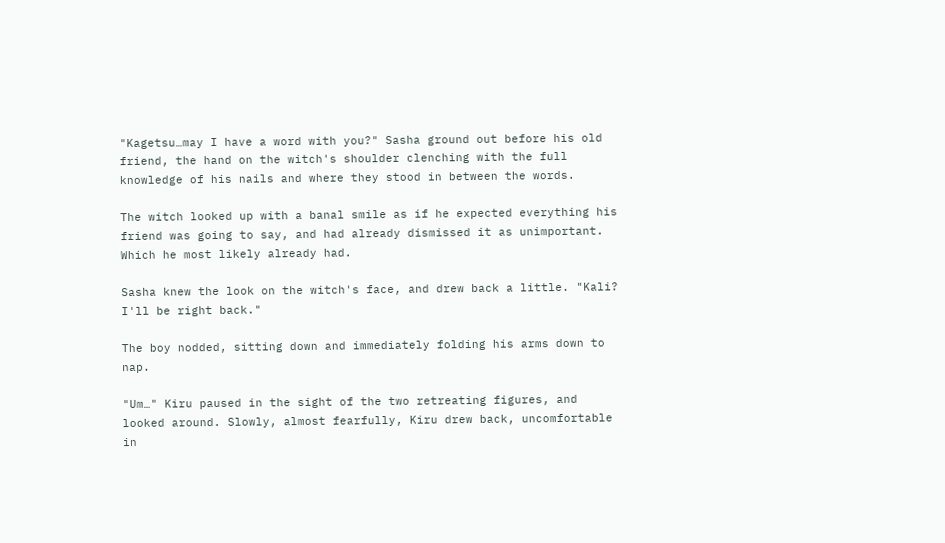"Kagetsu…may I have a word with you?" Sasha ground out before his old friend, the hand on the witch's shoulder clenching with the full knowledge of his nails and where they stood in between the words.

The witch looked up with a banal smile as if he expected everything his friend was going to say, and had already dismissed it as unimportant. Which he most likely already had.

Sasha knew the look on the witch's face, and drew back a little. "Kali? I'll be right back."

The boy nodded, sitting down and immediately folding his arms down to nap.

"Um…" Kiru paused in the sight of the two retreating figures, and looked around. Slowly, almost fearfully, Kiru drew back, uncomfortable in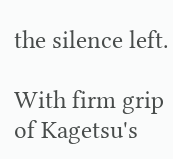the silence left.

With firm grip of Kagetsu's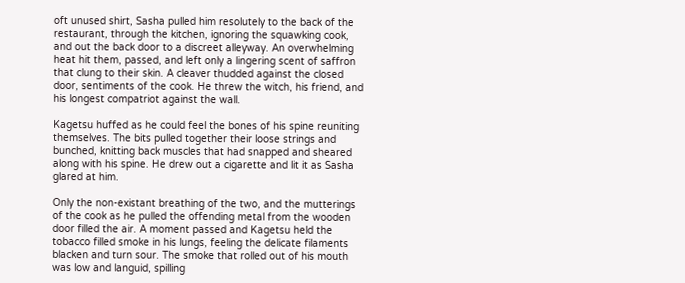oft unused shirt, Sasha pulled him resolutely to the back of the restaurant, through the kitchen, ignoring the squawking cook, and out the back door to a discreet alleyway. An overwhelming heat hit them, passed, and left only a lingering scent of saffron that clung to their skin. A cleaver thudded against the closed door, sentiments of the cook. He threw the witch, his friend, and his longest compatriot against the wall.

Kagetsu huffed as he could feel the bones of his spine reuniting themselves. The bits pulled together their loose strings and bunched, knitting back muscles that had snapped and sheared along with his spine. He drew out a cigarette and lit it as Sasha glared at him.

Only the non-existant breathing of the two, and the mutterings of the cook as he pulled the offending metal from the wooden door filled the air. A moment passed and Kagetsu held the tobacco filled smoke in his lungs, feeling the delicate filaments blacken and turn sour. The smoke that rolled out of his mouth was low and languid, spilling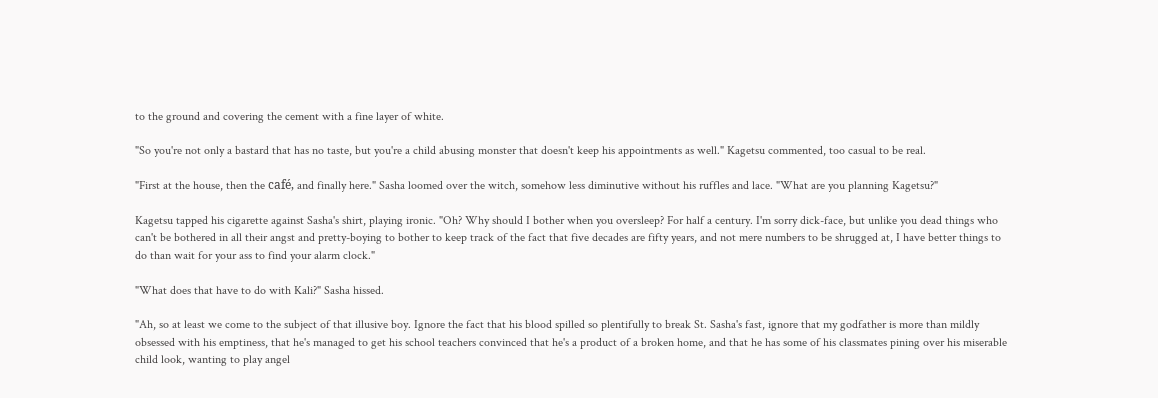to the ground and covering the cement with a fine layer of white.

"So you're not only a bastard that has no taste, but you're a child abusing monster that doesn't keep his appointments as well." Kagetsu commented, too casual to be real.

"First at the house, then the café, and finally here." Sasha loomed over the witch, somehow less diminutive without his ruffles and lace. "What are you planning Kagetsu?"

Kagetsu tapped his cigarette against Sasha's shirt, playing ironic. "Oh? Why should I bother when you oversleep? For half a century. I'm sorry dick-face, but unlike you dead things who can't be bothered in all their angst and pretty-boying to bother to keep track of the fact that five decades are fifty years, and not mere numbers to be shrugged at, I have better things to do than wait for your ass to find your alarm clock."

"What does that have to do with Kali?" Sasha hissed.

"Ah, so at least we come to the subject of that illusive boy. Ignore the fact that his blood spilled so plentifully to break St. Sasha's fast, ignore that my godfather is more than mildly obsessed with his emptiness, that he's managed to get his school teachers convinced that he's a product of a broken home, and that he has some of his classmates pining over his miserable child look, wanting to play angel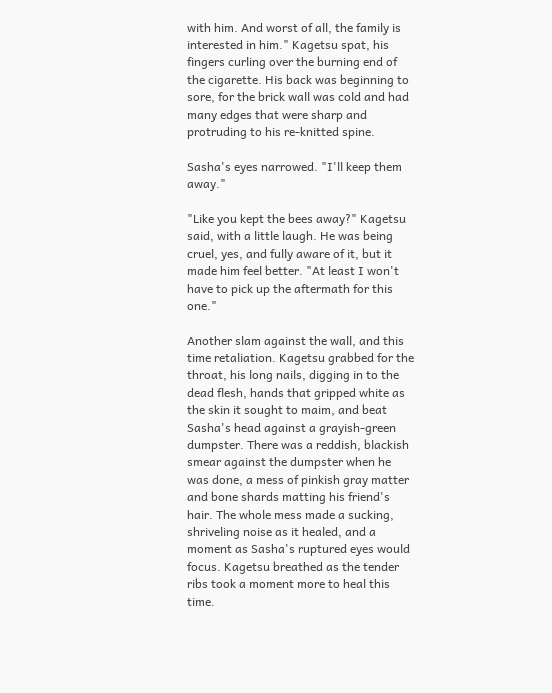with him. And worst of all, the family is interested in him." Kagetsu spat, his fingers curling over the burning end of the cigarette. His back was beginning to sore, for the brick wall was cold and had many edges that were sharp and protruding to his re-knitted spine.

Sasha's eyes narrowed. "I'll keep them away."

"Like you kept the bees away?" Kagetsu said, with a little laugh. He was being cruel, yes, and fully aware of it, but it made him feel better. "At least I won't have to pick up the aftermath for this one."

Another slam against the wall, and this time retaliation. Kagetsu grabbed for the throat, his long nails, digging in to the dead flesh, hands that gripped white as the skin it sought to maim, and beat Sasha's head against a grayish-green dumpster. There was a reddish, blackish smear against the dumpster when he was done, a mess of pinkish gray matter and bone shards matting his friend's hair. The whole mess made a sucking, shriveling noise as it healed, and a moment as Sasha's ruptured eyes would focus. Kagetsu breathed as the tender ribs took a moment more to heal this time.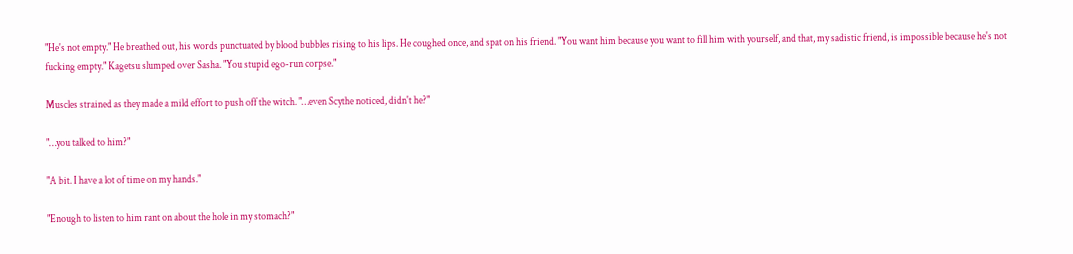"He's not empty." He breathed out, his words punctuated by blood bubbles rising to his lips. He coughed once, and spat on his friend. "You want him because you want to fill him with yourself, and that, my sadistic friend, is impossible because he's not fucking empty." Kagetsu slumped over Sasha. "You stupid ego-run corpse."

Muscles strained as they made a mild effort to push off the witch. "…even Scythe noticed, didn't he?"

"…you talked to him?"

"A bit. I have a lot of time on my hands."

"Enough to listen to him rant on about the hole in my stomach?"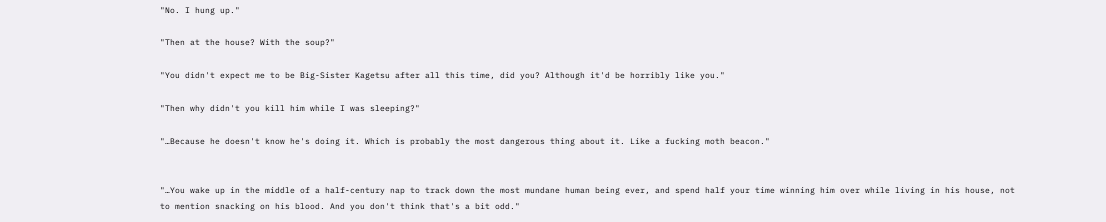"No. I hung up."

"Then at the house? With the soup?"

"You didn't expect me to be Big-Sister Kagetsu after all this time, did you? Although it'd be horribly like you."

"Then why didn't you kill him while I was sleeping?"

"…Because he doesn't know he's doing it. Which is probably the most dangerous thing about it. Like a fucking moth beacon."


"…You wake up in the middle of a half-century nap to track down the most mundane human being ever, and spend half your time winning him over while living in his house, not to mention snacking on his blood. And you don't think that's a bit odd."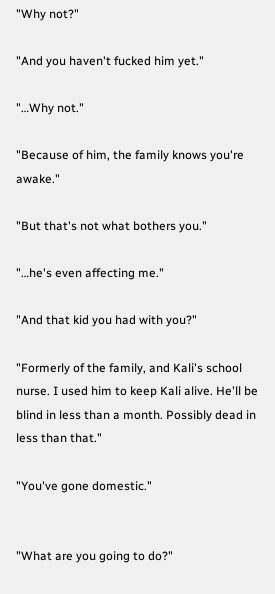"Why not?"

"And you haven't fucked him yet."

"…Why not."

"Because of him, the family knows you're awake."

"But that's not what bothers you."

"…he's even affecting me."

"And that kid you had with you?"

"Formerly of the family, and Kali's school nurse. I used him to keep Kali alive. He'll be blind in less than a month. Possibly dead in less than that."

"You've gone domestic."


"What are you going to do?"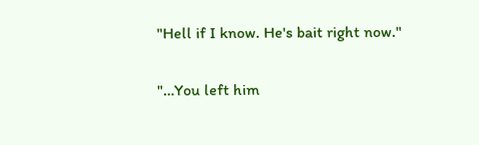"Hell if I know. He's bait right now."

"…You left him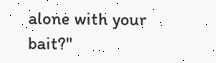alone with your bait?"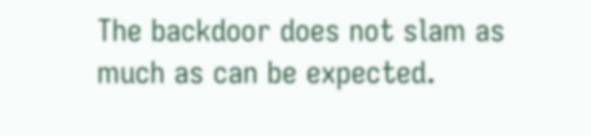The backdoor does not slam as much as can be expected.